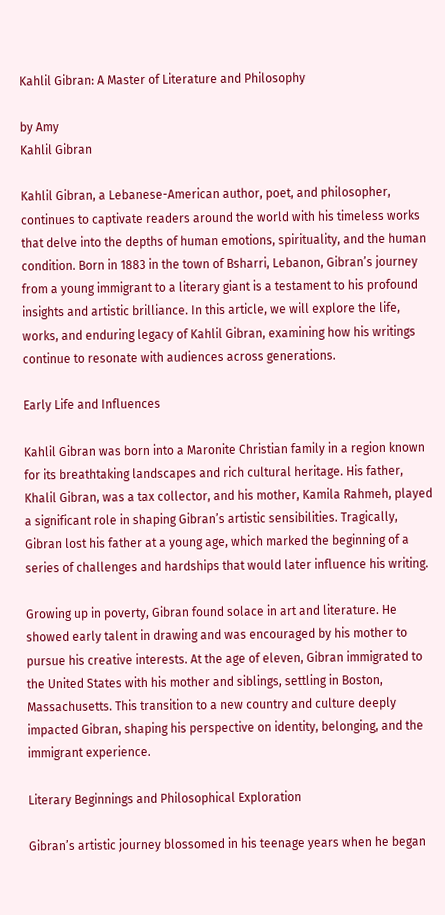Kahlil Gibran: A Master of Literature and Philosophy

by Amy
Kahlil Gibran

Kahlil Gibran, a Lebanese-American author, poet, and philosopher, continues to captivate readers around the world with his timeless works that delve into the depths of human emotions, spirituality, and the human condition. Born in 1883 in the town of Bsharri, Lebanon, Gibran’s journey from a young immigrant to a literary giant is a testament to his profound insights and artistic brilliance. In this article, we will explore the life, works, and enduring legacy of Kahlil Gibran, examining how his writings continue to resonate with audiences across generations.

Early Life and Influences

Kahlil Gibran was born into a Maronite Christian family in a region known for its breathtaking landscapes and rich cultural heritage. His father, Khalil Gibran, was a tax collector, and his mother, Kamila Rahmeh, played a significant role in shaping Gibran’s artistic sensibilities. Tragically, Gibran lost his father at a young age, which marked the beginning of a series of challenges and hardships that would later influence his writing.

Growing up in poverty, Gibran found solace in art and literature. He showed early talent in drawing and was encouraged by his mother to pursue his creative interests. At the age of eleven, Gibran immigrated to the United States with his mother and siblings, settling in Boston, Massachusetts. This transition to a new country and culture deeply impacted Gibran, shaping his perspective on identity, belonging, and the immigrant experience.

Literary Beginnings and Philosophical Exploration

Gibran’s artistic journey blossomed in his teenage years when he began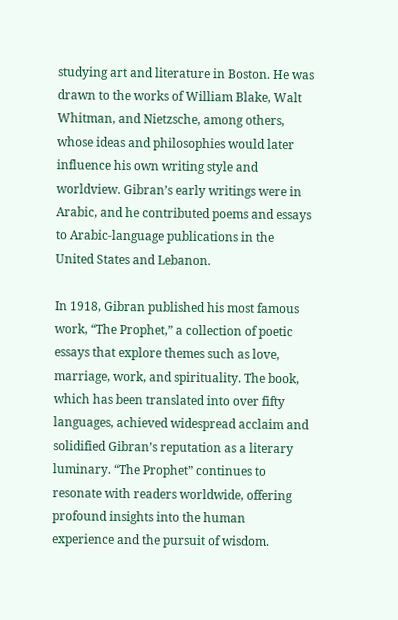studying art and literature in Boston. He was drawn to the works of William Blake, Walt Whitman, and Nietzsche, among others, whose ideas and philosophies would later influence his own writing style and worldview. Gibran’s early writings were in Arabic, and he contributed poems and essays to Arabic-language publications in the United States and Lebanon.

In 1918, Gibran published his most famous work, “The Prophet,” a collection of poetic essays that explore themes such as love, marriage, work, and spirituality. The book, which has been translated into over fifty languages, achieved widespread acclaim and solidified Gibran’s reputation as a literary luminary. “The Prophet” continues to resonate with readers worldwide, offering profound insights into the human experience and the pursuit of wisdom.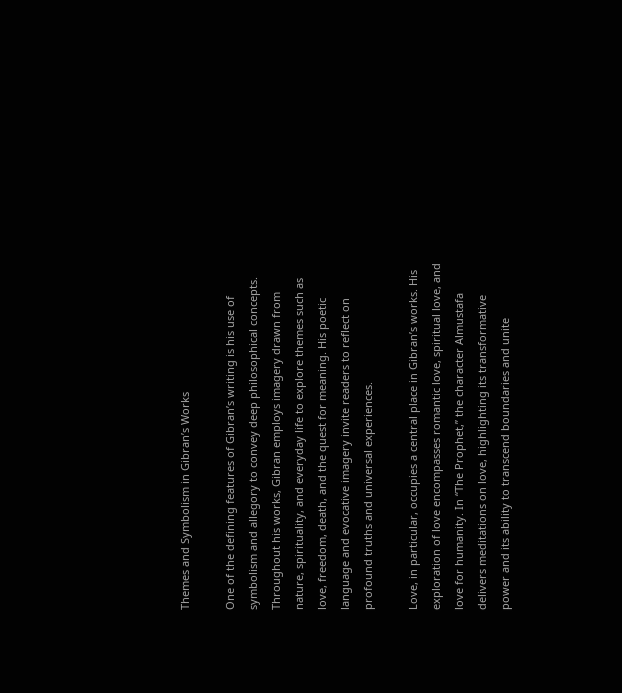Themes and Symbolism in Gibran’s Works

One of the defining features of Gibran’s writing is his use of symbolism and allegory to convey deep philosophical concepts. Throughout his works, Gibran employs imagery drawn from nature, spirituality, and everyday life to explore themes such as love, freedom, death, and the quest for meaning. His poetic language and evocative imagery invite readers to reflect on profound truths and universal experiences.

Love, in particular, occupies a central place in Gibran’s works. His exploration of love encompasses romantic love, spiritual love, and love for humanity. In “The Prophet,” the character Almustafa delivers meditations on love, highlighting its transformative power and its ability to transcend boundaries and unite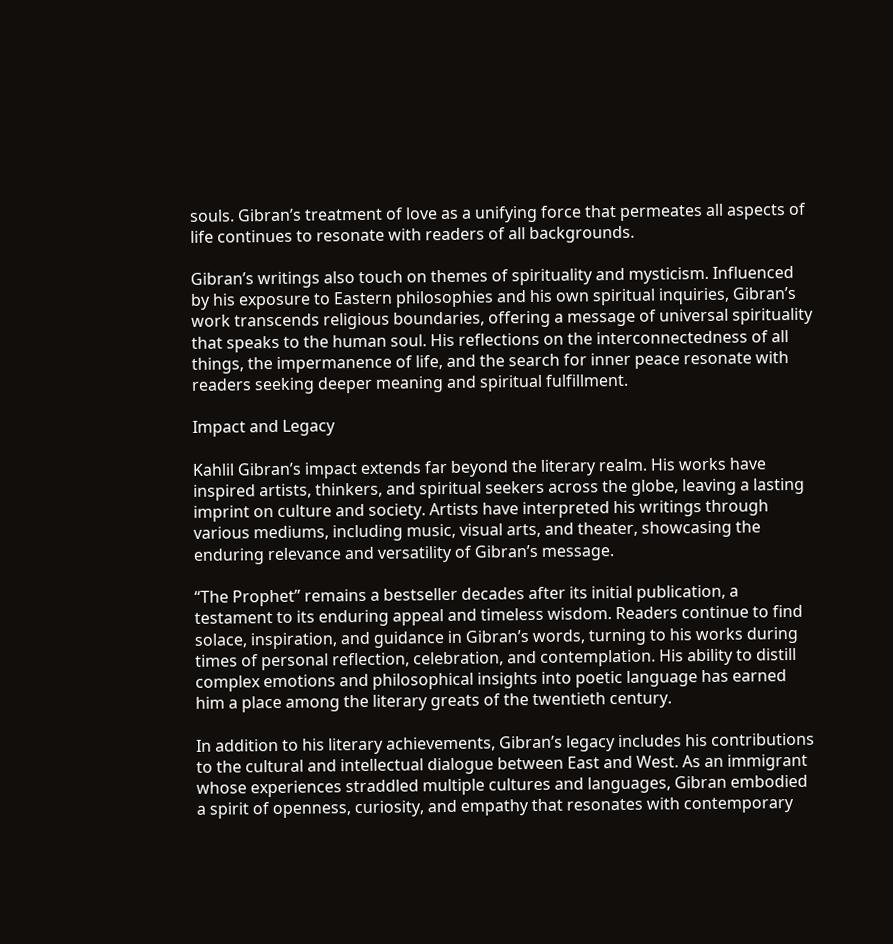souls. Gibran’s treatment of love as a unifying force that permeates all aspects of life continues to resonate with readers of all backgrounds.

Gibran’s writings also touch on themes of spirituality and mysticism. Influenced by his exposure to Eastern philosophies and his own spiritual inquiries, Gibran’s work transcends religious boundaries, offering a message of universal spirituality that speaks to the human soul. His reflections on the interconnectedness of all things, the impermanence of life, and the search for inner peace resonate with readers seeking deeper meaning and spiritual fulfillment.

Impact and Legacy

Kahlil Gibran’s impact extends far beyond the literary realm. His works have inspired artists, thinkers, and spiritual seekers across the globe, leaving a lasting imprint on culture and society. Artists have interpreted his writings through various mediums, including music, visual arts, and theater, showcasing the enduring relevance and versatility of Gibran’s message.

“The Prophet” remains a bestseller decades after its initial publication, a testament to its enduring appeal and timeless wisdom. Readers continue to find solace, inspiration, and guidance in Gibran’s words, turning to his works during times of personal reflection, celebration, and contemplation. His ability to distill complex emotions and philosophical insights into poetic language has earned him a place among the literary greats of the twentieth century.

In addition to his literary achievements, Gibran’s legacy includes his contributions to the cultural and intellectual dialogue between East and West. As an immigrant whose experiences straddled multiple cultures and languages, Gibran embodied a spirit of openness, curiosity, and empathy that resonates with contemporary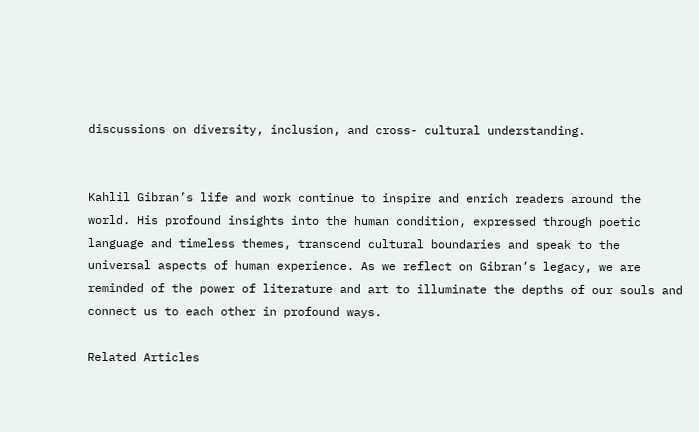discussions on diversity, inclusion, and cross- cultural understanding.


Kahlil Gibran’s life and work continue to inspire and enrich readers around the world. His profound insights into the human condition, expressed through poetic language and timeless themes, transcend cultural boundaries and speak to the universal aspects of human experience. As we reflect on Gibran’s legacy, we are reminded of the power of literature and art to illuminate the depths of our souls and connect us to each other in profound ways.

Related Articles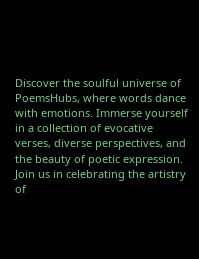Discover the soulful universe of PoemsHubs, where words dance with emotions. Immerse yourself in a collection of evocative verses, diverse perspectives, and the beauty of poetic expression. Join us in celebrating the artistry of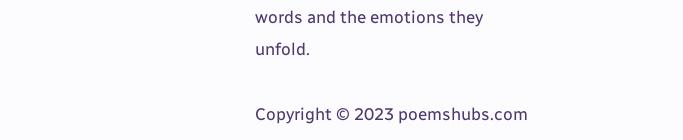words and the emotions they unfold.

Copyright © 2023 poemshubs.com